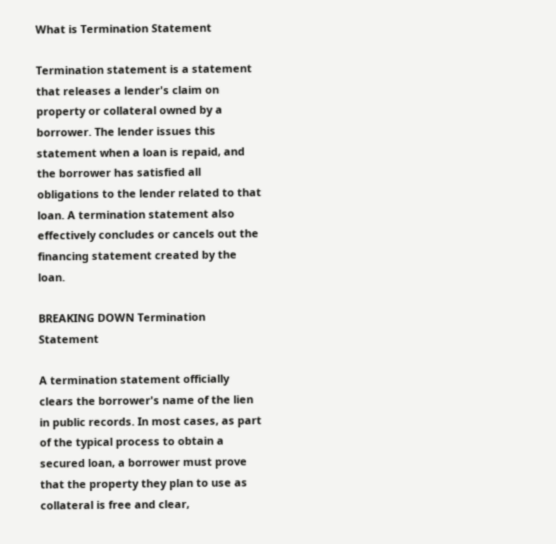What is Termination Statement

Termination statement is a statement that releases a lender's claim on property or collateral owned by a borrower. The lender issues this statement when a loan is repaid, and the borrower has satisfied all obligations to the lender related to that loan. A termination statement also effectively concludes or cancels out the financing statement created by the loan.

BREAKING DOWN Termination Statement

A termination statement officially clears the borrower's name of the lien in public records. In most cases, as part of the typical process to obtain a secured loan, a borrower must prove that the property they plan to use as collateral is free and clear,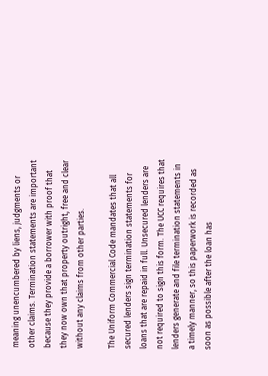meaning unencumbered by liens, judgments or other claims. Termination statements are important because they provide a borrower with proof that they now own that property outright, free and clear without any claims from other parties.

The Uniform Commercial Code mandates that all secured lenders sign termination statements for loans that are repaid in full. Unsecured lenders are not required to sign this form. The UCC requires that lenders generate and file termination statements in a timely manner, so this paperwork is recorded as soon as possible after the loan has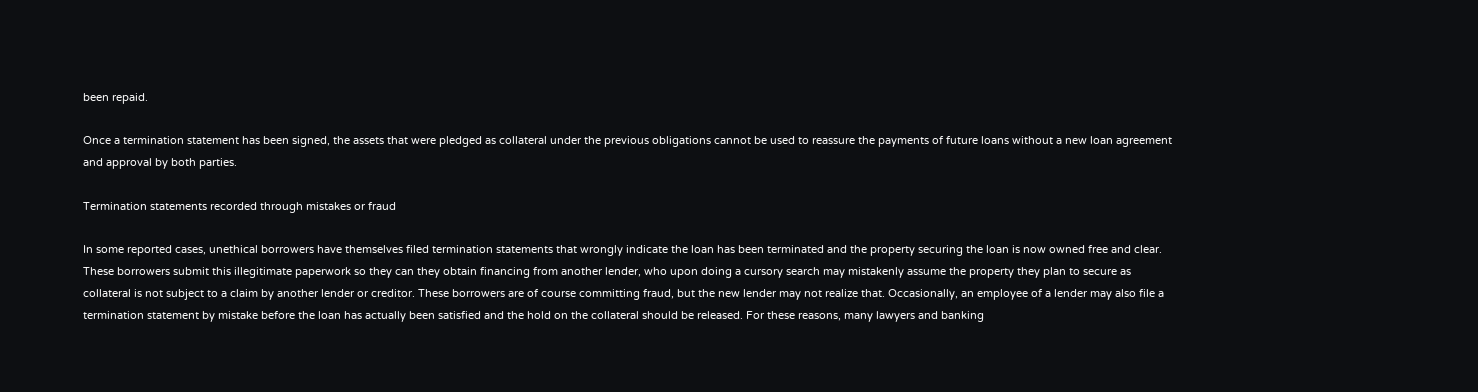been repaid.

Once a termination statement has been signed, the assets that were pledged as collateral under the previous obligations cannot be used to reassure the payments of future loans without a new loan agreement and approval by both parties.

Termination statements recorded through mistakes or fraud

In some reported cases, unethical borrowers have themselves filed termination statements that wrongly indicate the loan has been terminated and the property securing the loan is now owned free and clear. These borrowers submit this illegitimate paperwork so they can they obtain financing from another lender, who upon doing a cursory search may mistakenly assume the property they plan to secure as collateral is not subject to a claim by another lender or creditor. These borrowers are of course committing fraud, but the new lender may not realize that. Occasionally, an employee of a lender may also file a termination statement by mistake before the loan has actually been satisfied and the hold on the collateral should be released. For these reasons, many lawyers and banking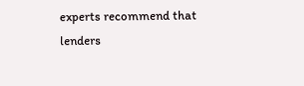experts recommend that lenders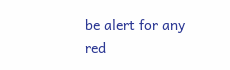be alert for any red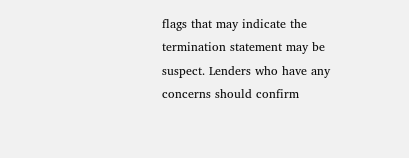flags that may indicate the termination statement may be suspect. Lenders who have any concerns should confirm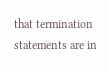that termination statements are in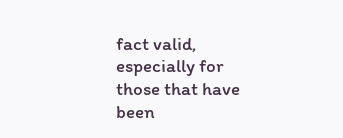fact valid, especially for those that have been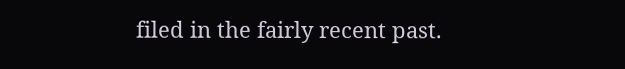filed in the fairly recent past.